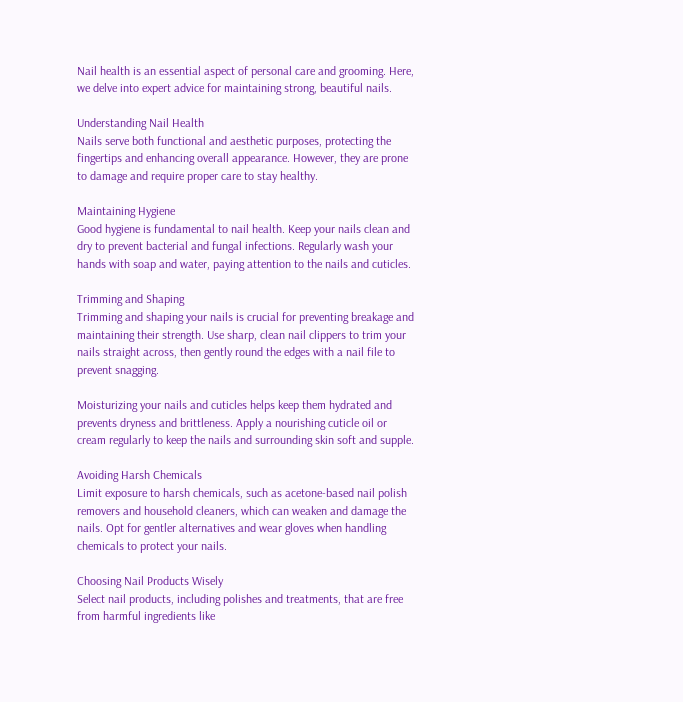Nail health is an essential aspect of personal care and grooming. Here, we delve into expert advice for maintaining strong, beautiful nails.

Understanding Nail Health
Nails serve both functional and aesthetic purposes, protecting the fingertips and enhancing overall appearance. However, they are prone to damage and require proper care to stay healthy.

Maintaining Hygiene
Good hygiene is fundamental to nail health. Keep your nails clean and dry to prevent bacterial and fungal infections. Regularly wash your hands with soap and water, paying attention to the nails and cuticles.

Trimming and Shaping
Trimming and shaping your nails is crucial for preventing breakage and maintaining their strength. Use sharp, clean nail clippers to trim your nails straight across, then gently round the edges with a nail file to prevent snagging.

Moisturizing your nails and cuticles helps keep them hydrated and prevents dryness and brittleness. Apply a nourishing cuticle oil or cream regularly to keep the nails and surrounding skin soft and supple.

Avoiding Harsh Chemicals
Limit exposure to harsh chemicals, such as acetone-based nail polish removers and household cleaners, which can weaken and damage the nails. Opt for gentler alternatives and wear gloves when handling chemicals to protect your nails.

Choosing Nail Products Wisely
Select nail products, including polishes and treatments, that are free from harmful ingredients like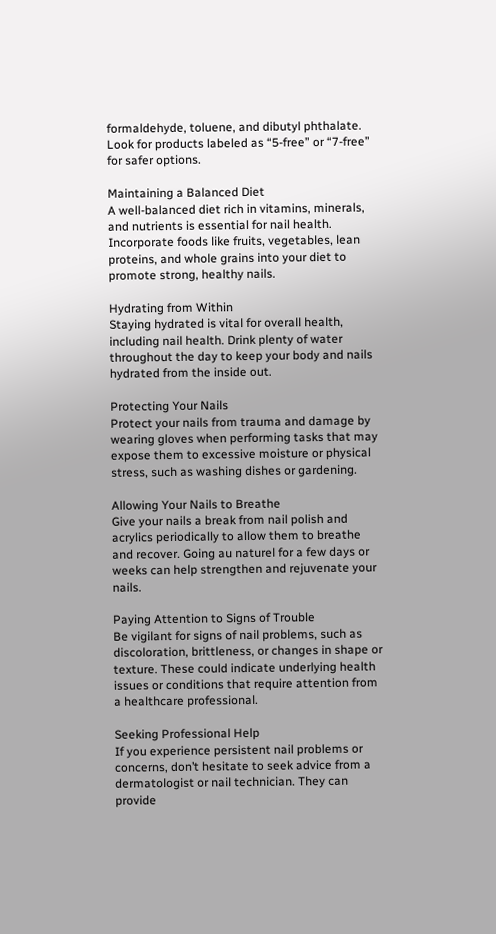formaldehyde, toluene, and dibutyl phthalate. Look for products labeled as “5-free” or “7-free” for safer options.

Maintaining a Balanced Diet
A well-balanced diet rich in vitamins, minerals, and nutrients is essential for nail health. Incorporate foods like fruits, vegetables, lean proteins, and whole grains into your diet to promote strong, healthy nails.

Hydrating from Within
Staying hydrated is vital for overall health, including nail health. Drink plenty of water throughout the day to keep your body and nails hydrated from the inside out.

Protecting Your Nails
Protect your nails from trauma and damage by wearing gloves when performing tasks that may expose them to excessive moisture or physical stress, such as washing dishes or gardening.

Allowing Your Nails to Breathe
Give your nails a break from nail polish and acrylics periodically to allow them to breathe and recover. Going au naturel for a few days or weeks can help strengthen and rejuvenate your nails.

Paying Attention to Signs of Trouble
Be vigilant for signs of nail problems, such as discoloration, brittleness, or changes in shape or texture. These could indicate underlying health issues or conditions that require attention from a healthcare professional.

Seeking Professional Help
If you experience persistent nail problems or concerns, don’t hesitate to seek advice from a dermatologist or nail technician. They can provide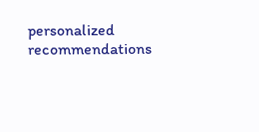personalized recommendations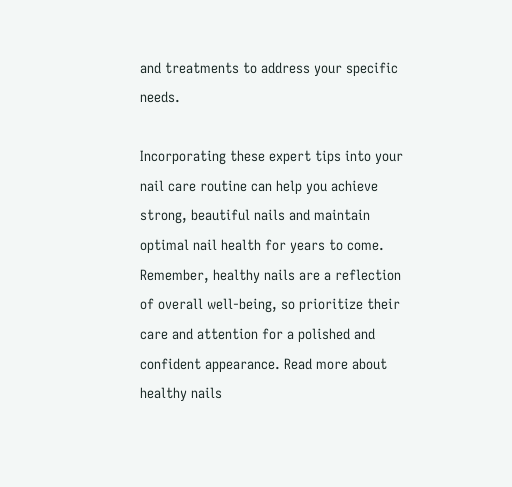and treatments to address your specific needs.

Incorporating these expert tips into your nail care routine can help you achieve strong, beautiful nails and maintain optimal nail health for years to come. Remember, healthy nails are a reflection of overall well-being, so prioritize their care and attention for a polished and confident appearance. Read more about healthy nails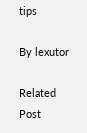tips

By lexutor

Related Post